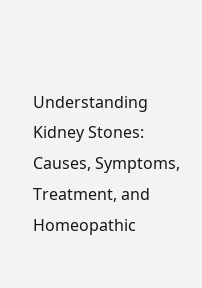Understanding Kidney Stones: Causes, Symptoms, Treatment, and Homeopathic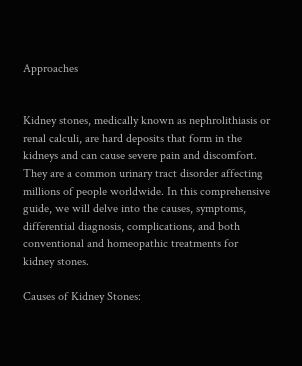Approaches


Kidney stones, medically known as nephrolithiasis or renal calculi, are hard deposits that form in the kidneys and can cause severe pain and discomfort. They are a common urinary tract disorder affecting millions of people worldwide. In this comprehensive guide, we will delve into the causes, symptoms, differential diagnosis, complications, and both conventional and homeopathic treatments for kidney stones.

Causes of Kidney Stones: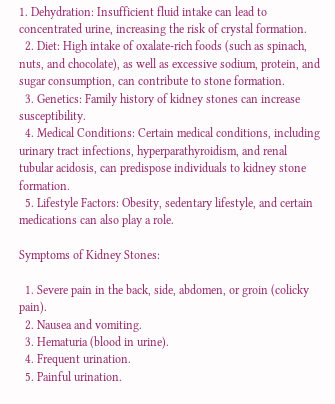1. Dehydration: Insufficient fluid intake can lead to concentrated urine, increasing the risk of crystal formation.
  2. Diet: High intake of oxalate-rich foods (such as spinach, nuts, and chocolate), as well as excessive sodium, protein, and sugar consumption, can contribute to stone formation.
  3. Genetics: Family history of kidney stones can increase susceptibility.
  4. Medical Conditions: Certain medical conditions, including urinary tract infections, hyperparathyroidism, and renal tubular acidosis, can predispose individuals to kidney stone formation.
  5. Lifestyle Factors: Obesity, sedentary lifestyle, and certain medications can also play a role.

Symptoms of Kidney Stones:

  1. Severe pain in the back, side, abdomen, or groin (colicky pain).
  2. Nausea and vomiting.
  3. Hematuria (blood in urine).
  4. Frequent urination.
  5. Painful urination.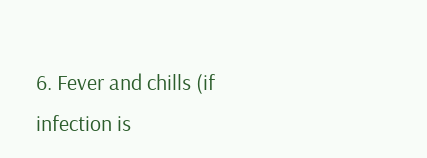6. Fever and chills (if infection is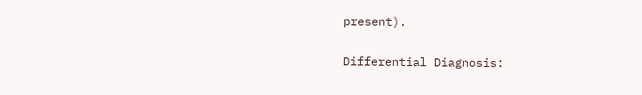present).

Differential Diagnosis: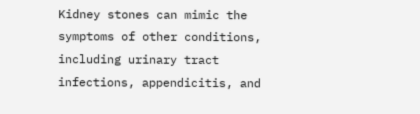Kidney stones can mimic the symptoms of other conditions, including urinary tract infections, appendicitis, and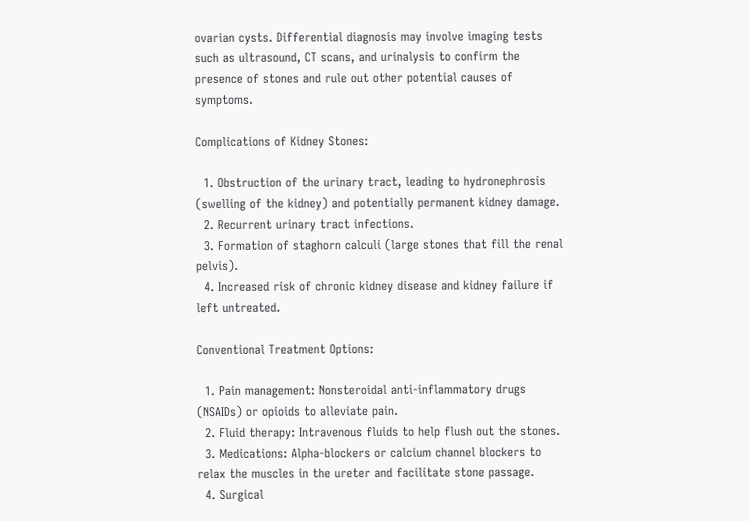ovarian cysts. Differential diagnosis may involve imaging tests such as ultrasound, CT scans, and urinalysis to confirm the presence of stones and rule out other potential causes of symptoms.

Complications of Kidney Stones:

  1. Obstruction of the urinary tract, leading to hydronephrosis (swelling of the kidney) and potentially permanent kidney damage.
  2. Recurrent urinary tract infections.
  3. Formation of staghorn calculi (large stones that fill the renal pelvis).
  4. Increased risk of chronic kidney disease and kidney failure if left untreated.

Conventional Treatment Options:

  1. Pain management: Nonsteroidal anti-inflammatory drugs (NSAIDs) or opioids to alleviate pain.
  2. Fluid therapy: Intravenous fluids to help flush out the stones.
  3. Medications: Alpha-blockers or calcium channel blockers to relax the muscles in the ureter and facilitate stone passage.
  4. Surgical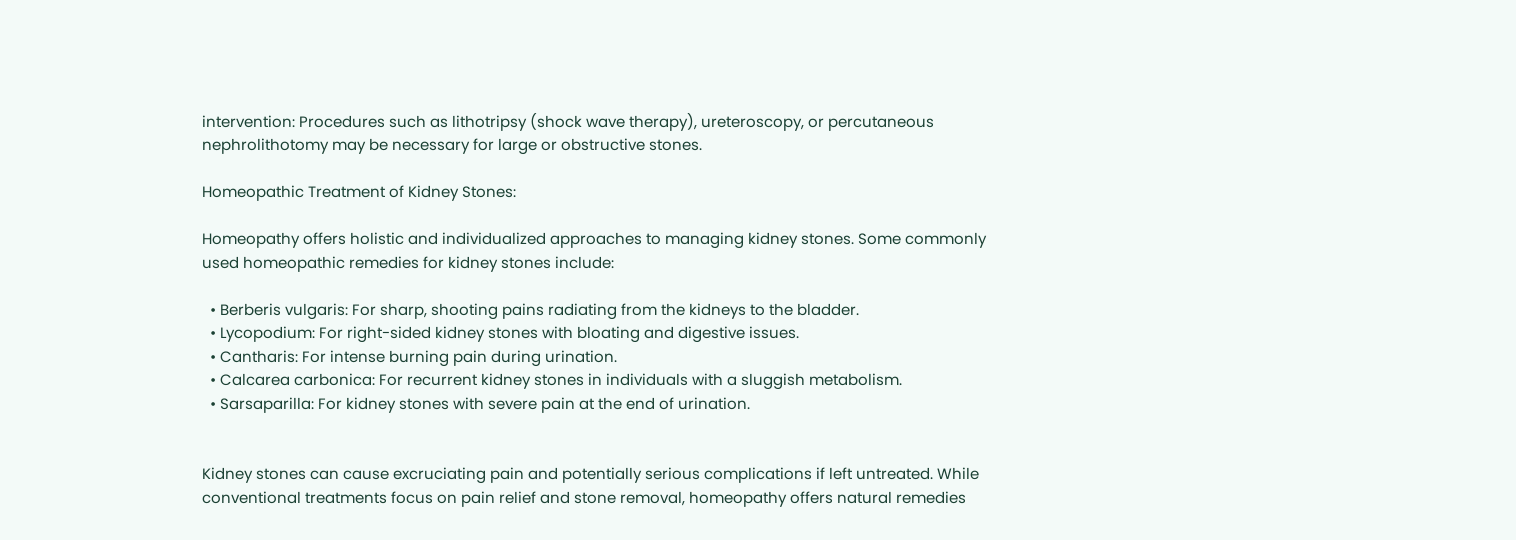intervention: Procedures such as lithotripsy (shock wave therapy), ureteroscopy, or percutaneous nephrolithotomy may be necessary for large or obstructive stones.

Homeopathic Treatment of Kidney Stones:

Homeopathy offers holistic and individualized approaches to managing kidney stones. Some commonly used homeopathic remedies for kidney stones include:

  • Berberis vulgaris: For sharp, shooting pains radiating from the kidneys to the bladder.
  • Lycopodium: For right-sided kidney stones with bloating and digestive issues.
  • Cantharis: For intense burning pain during urination.
  • Calcarea carbonica: For recurrent kidney stones in individuals with a sluggish metabolism.
  • Sarsaparilla: For kidney stones with severe pain at the end of urination.


Kidney stones can cause excruciating pain and potentially serious complications if left untreated. While conventional treatments focus on pain relief and stone removal, homeopathy offers natural remedies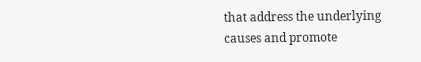that address the underlying causes and promote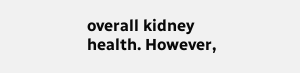overall kidney health. However,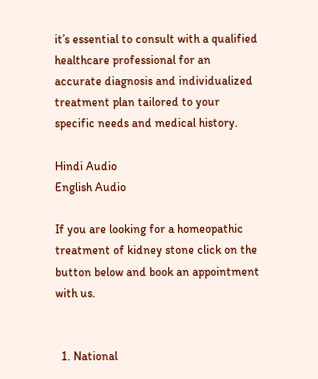it’s essential to consult with a qualified healthcare professional for an accurate diagnosis and individualized treatment plan tailored to your specific needs and medical history.

Hindi Audio
English Audio

If you are looking for a homeopathic treatment of kidney stone click on the button below and book an appointment with us.


  1. National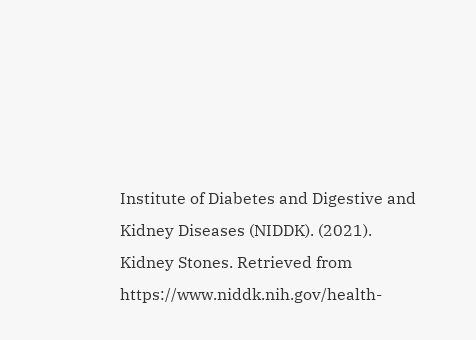Institute of Diabetes and Digestive and Kidney Diseases (NIDDK). (2021). Kidney Stones. Retrieved from https://www.niddk.nih.gov/health-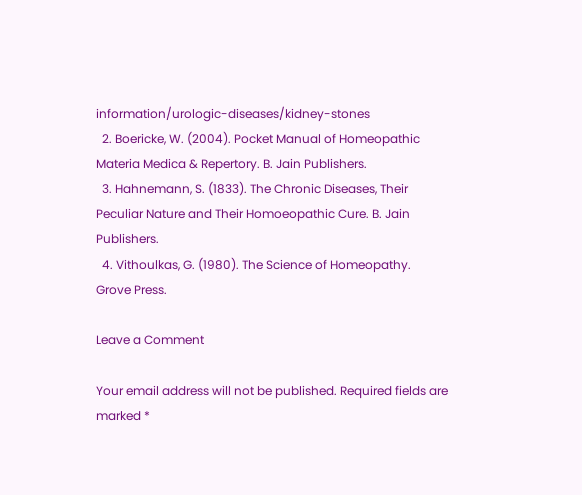information/urologic-diseases/kidney-stones
  2. Boericke, W. (2004). Pocket Manual of Homeopathic Materia Medica & Repertory. B. Jain Publishers.
  3. Hahnemann, S. (1833). The Chronic Diseases, Their Peculiar Nature and Their Homoeopathic Cure. B. Jain Publishers.
  4. Vithoulkas, G. (1980). The Science of Homeopathy. Grove Press.

Leave a Comment

Your email address will not be published. Required fields are marked *